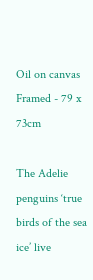Oil on canvas Framed - 79 x 73cm

The Adelie penguins ‘true birds of the sea ice’ live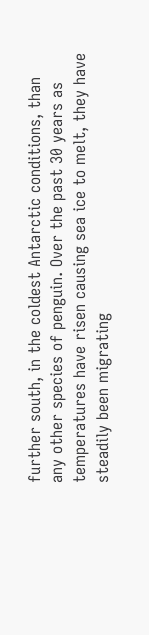further south, in the coldest Antarctic conditions, than any other species of penguin. Over the past 30 years as temperatures have risen causing sea ice to melt, they have steadily been migrating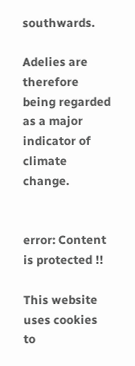southwards.

Adelies are therefore being regarded as a major indicator of climate change.


error: Content is protected !!

This website uses cookies to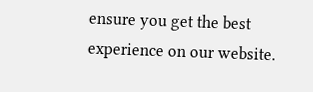ensure you get the best experience on our website.